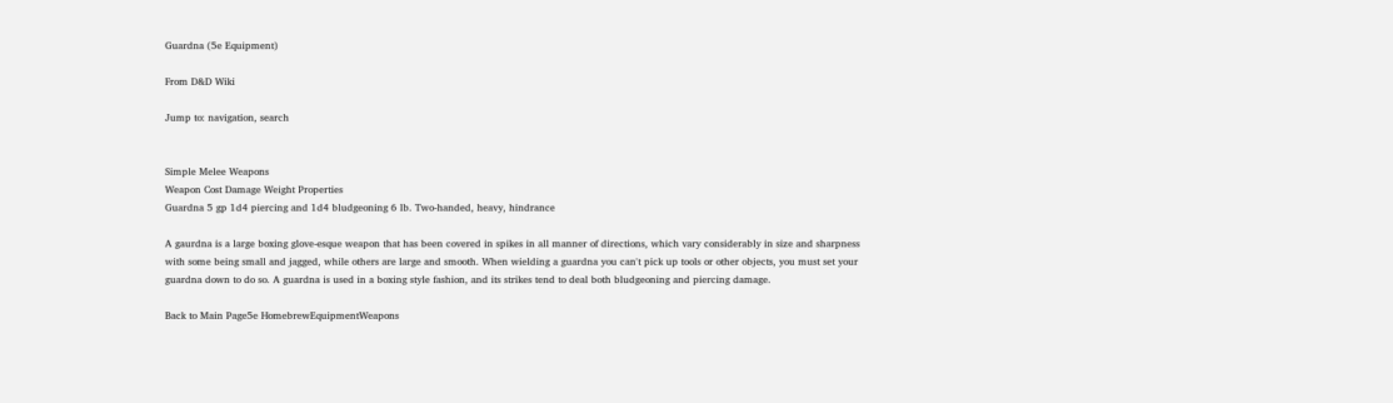Guardna (5e Equipment)

From D&D Wiki

Jump to: navigation, search


Simple Melee Weapons
Weapon Cost Damage Weight Properties
Guardna 5 gp 1d4 piercing and 1d4 bludgeoning 6 lb. Two-handed, heavy, hindrance

A gaurdna is a large boxing glove-esque weapon that has been covered in spikes in all manner of directions, which vary considerably in size and sharpness with some being small and jagged, while others are large and smooth. When wielding a guardna you can't pick up tools or other objects, you must set your guardna down to do so. A guardna is used in a boxing style fashion, and its strikes tend to deal both bludgeoning and piercing damage.

Back to Main Page5e HomebrewEquipmentWeapons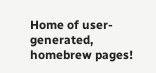Home of user-generated,
homebrew pages!